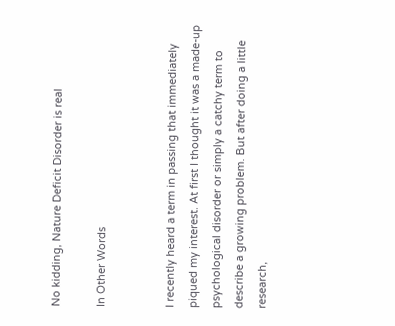No kidding, Nature Deficit Disorder is real

In Other Words


I recently heard a term in passing that immediately piqued my interest. At first I thought it was a made-up psychological disorder or simply a catchy term to describe a growing problem. But after doing a little research,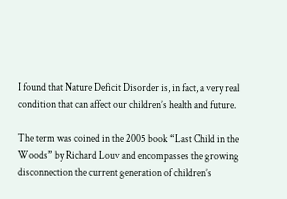I found that Nature Deficit Disorder is, in fact, a very real condition that can affect our children’s health and future.

The term was coined in the 2005 book “Last Child in the Woods” by Richard Louv and encompasses the growing disconnection the current generation of children’s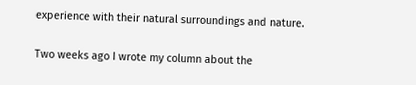experience with their natural surroundings and nature.

Two weeks ago I wrote my column about the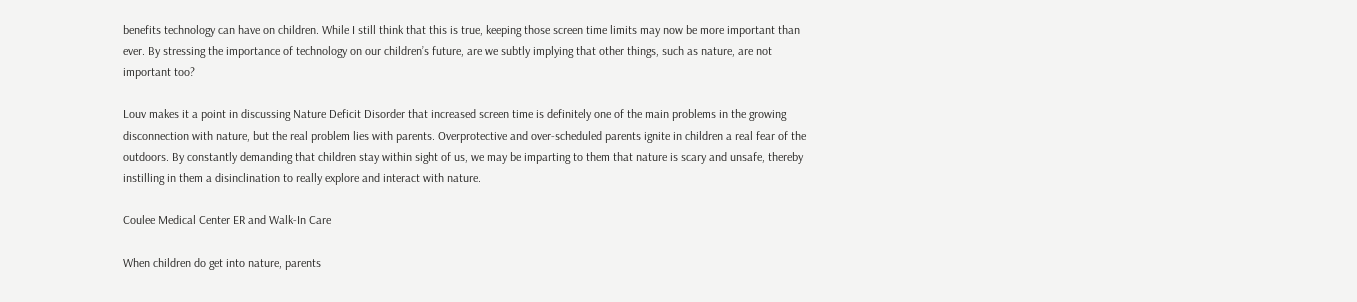benefits technology can have on children. While I still think that this is true, keeping those screen time limits may now be more important than ever. By stressing the importance of technology on our children’s future, are we subtly implying that other things, such as nature, are not important too?

Louv makes it a point in discussing Nature Deficit Disorder that increased screen time is definitely one of the main problems in the growing disconnection with nature, but the real problem lies with parents. Overprotective and over-scheduled parents ignite in children a real fear of the outdoors. By constantly demanding that children stay within sight of us, we may be imparting to them that nature is scary and unsafe, thereby instilling in them a disinclination to really explore and interact with nature.

Coulee Medical Center ER and Walk-In Care

When children do get into nature, parents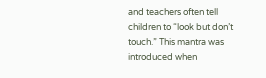and teachers often tell children to “look but don’t touch.” This mantra was introduced when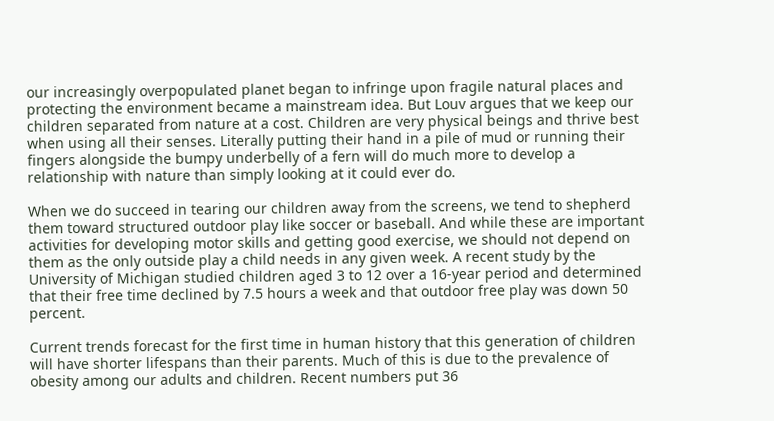our increasingly overpopulated planet began to infringe upon fragile natural places and protecting the environment became a mainstream idea. But Louv argues that we keep our children separated from nature at a cost. Children are very physical beings and thrive best when using all their senses. Literally putting their hand in a pile of mud or running their fingers alongside the bumpy underbelly of a fern will do much more to develop a relationship with nature than simply looking at it could ever do.

When we do succeed in tearing our children away from the screens, we tend to shepherd them toward structured outdoor play like soccer or baseball. And while these are important activities for developing motor skills and getting good exercise, we should not depend on them as the only outside play a child needs in any given week. A recent study by the University of Michigan studied children aged 3 to 12 over a 16-year period and determined that their free time declined by 7.5 hours a week and that outdoor free play was down 50 percent.

Current trends forecast for the first time in human history that this generation of children will have shorter lifespans than their parents. Much of this is due to the prevalence of obesity among our adults and children. Recent numbers put 36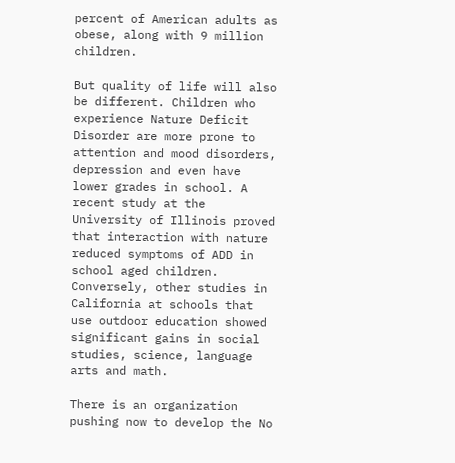percent of American adults as obese, along with 9 million children.

But quality of life will also be different. Children who experience Nature Deficit Disorder are more prone to attention and mood disorders, depression and even have lower grades in school. A recent study at the University of Illinois proved that interaction with nature reduced symptoms of ADD in school aged children. Conversely, other studies in California at schools that use outdoor education showed significant gains in social studies, science, language arts and math.

There is an organization pushing now to develop the No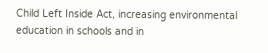Child Left Inside Act, increasing environmental education in schools and in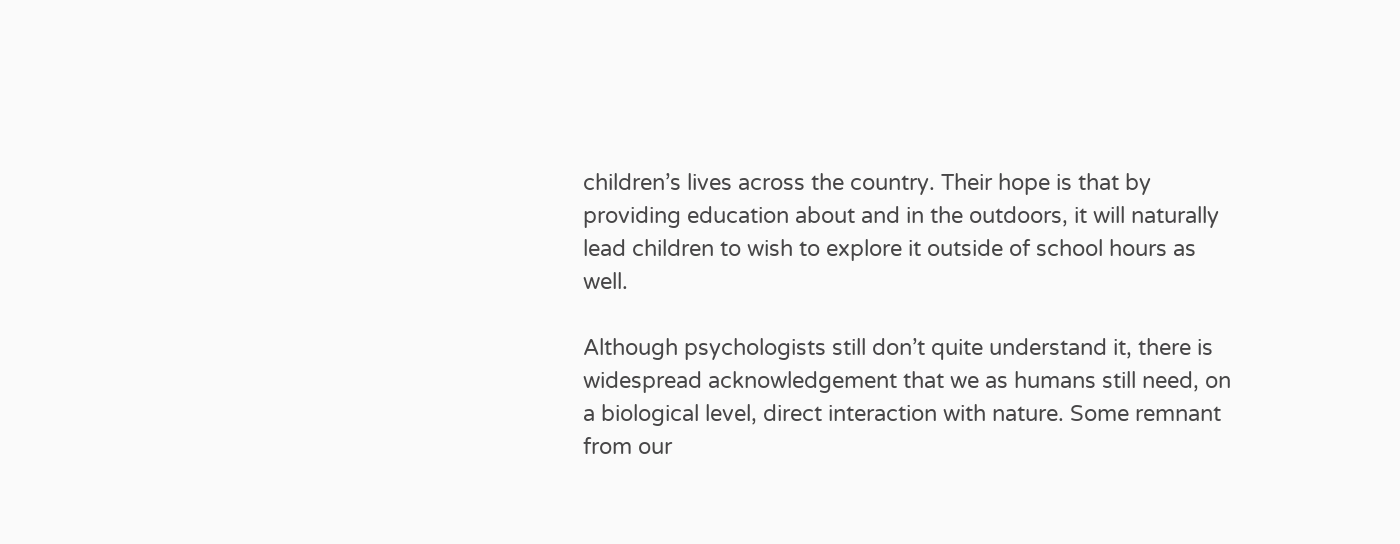children’s lives across the country. Their hope is that by providing education about and in the outdoors, it will naturally lead children to wish to explore it outside of school hours as well.

Although psychologists still don’t quite understand it, there is widespread acknowledgement that we as humans still need, on a biological level, direct interaction with nature. Some remnant from our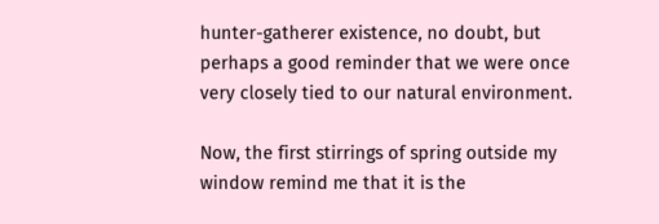hunter-gatherer existence, no doubt, but perhaps a good reminder that we were once very closely tied to our natural environment.

Now, the first stirrings of spring outside my window remind me that it is the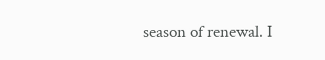season of renewal. I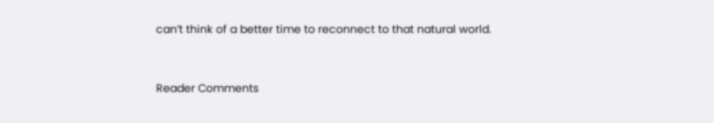can’t think of a better time to reconnect to that natural world.


Reader Comments